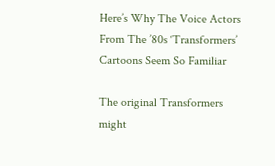Here’s Why The Voice Actors From The ’80s ‘Transformers’ Cartoons Seem So Familiar

The original Transformers might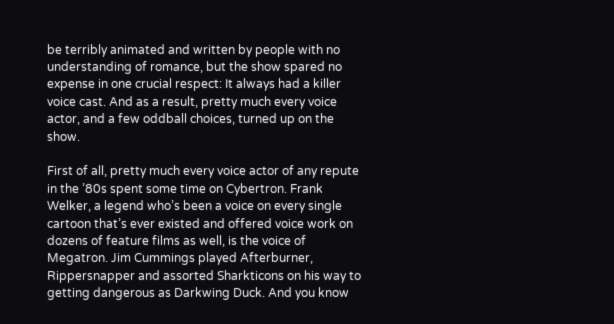be terribly animated and written by people with no understanding of romance, but the show spared no expense in one crucial respect: It always had a killer voice cast. And as a result, pretty much every voice actor, and a few oddball choices, turned up on the show.

First of all, pretty much every voice actor of any repute in the ’80s spent some time on Cybertron. Frank Welker, a legend who’s been a voice on every single cartoon that’s ever existed and offered voice work on dozens of feature films as well, is the voice of Megatron. Jim Cummings played Afterburner, Rippersnapper and assorted Sharkticons on his way to getting dangerous as Darkwing Duck. And you know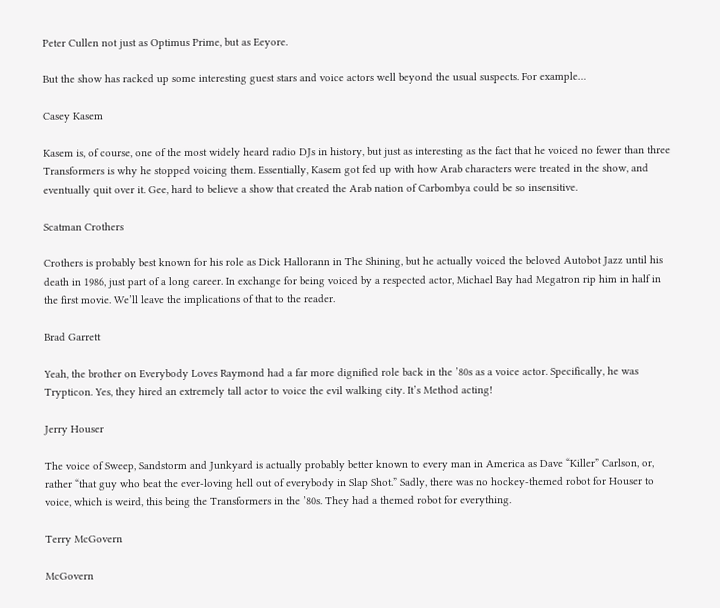Peter Cullen not just as Optimus Prime, but as Eeyore.

But the show has racked up some interesting guest stars and voice actors well beyond the usual suspects. For example…

Casey Kasem

Kasem is, of course, one of the most widely heard radio DJs in history, but just as interesting as the fact that he voiced no fewer than three Transformers is why he stopped voicing them. Essentially, Kasem got fed up with how Arab characters were treated in the show, and eventually quit over it. Gee, hard to believe a show that created the Arab nation of Carbombya could be so insensitive.

Scatman Crothers

Crothers is probably best known for his role as Dick Hallorann in The Shining, but he actually voiced the beloved Autobot Jazz until his death in 1986, just part of a long career. In exchange for being voiced by a respected actor, Michael Bay had Megatron rip him in half in the first movie. We’ll leave the implications of that to the reader.

Brad Garrett

Yeah, the brother on Everybody Loves Raymond had a far more dignified role back in the ’80s as a voice actor. Specifically, he was Trypticon. Yes, they hired an extremely tall actor to voice the evil walking city. It’s Method acting!

Jerry Houser

The voice of Sweep, Sandstorm and Junkyard is actually probably better known to every man in America as Dave “Killer” Carlson, or, rather “that guy who beat the ever-loving hell out of everybody in Slap Shot.” Sadly, there was no hockey-themed robot for Houser to voice, which is weird, this being the Transformers in the ’80s. They had a themed robot for everything.

Terry McGovern

McGovern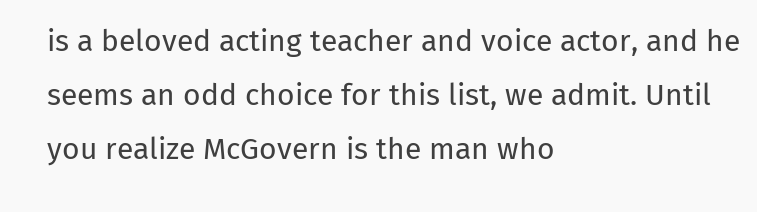is a beloved acting teacher and voice actor, and he seems an odd choice for this list, we admit. Until you realize McGovern is the man who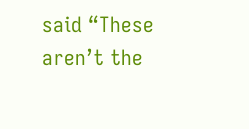said “These aren’t the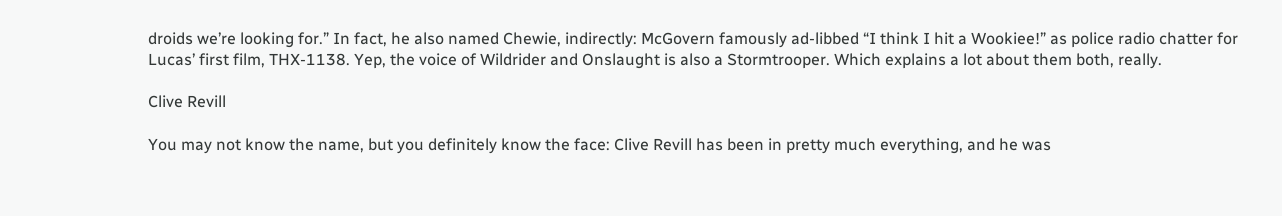droids we’re looking for.” In fact, he also named Chewie, indirectly: McGovern famously ad-libbed “I think I hit a Wookiee!” as police radio chatter for Lucas’ first film, THX-1138. Yep, the voice of Wildrider and Onslaught is also a Stormtrooper. Which explains a lot about them both, really.

Clive Revill

You may not know the name, but you definitely know the face: Clive Revill has been in pretty much everything, and he was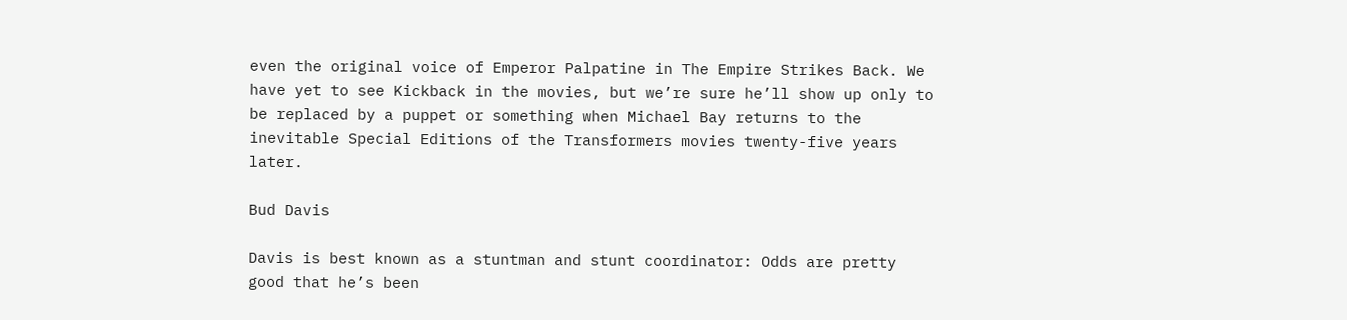even the original voice of Emperor Palpatine in The Empire Strikes Back. We have yet to see Kickback in the movies, but we’re sure he’ll show up only to be replaced by a puppet or something when Michael Bay returns to the inevitable Special Editions of the Transformers movies twenty-five years later.

Bud Davis

Davis is best known as a stuntman and stunt coordinator: Odds are pretty good that he’s been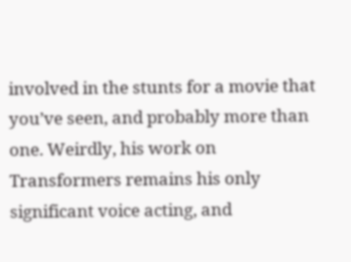involved in the stunts for a movie that you’ve seen, and probably more than one. Weirdly, his work on Transformers remains his only significant voice acting, and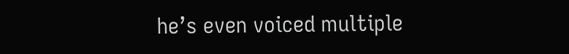he’s even voiced multiple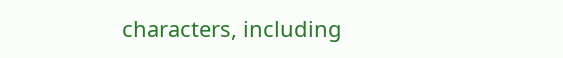characters, including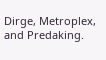Dirge, Metroplex, and Predaking.